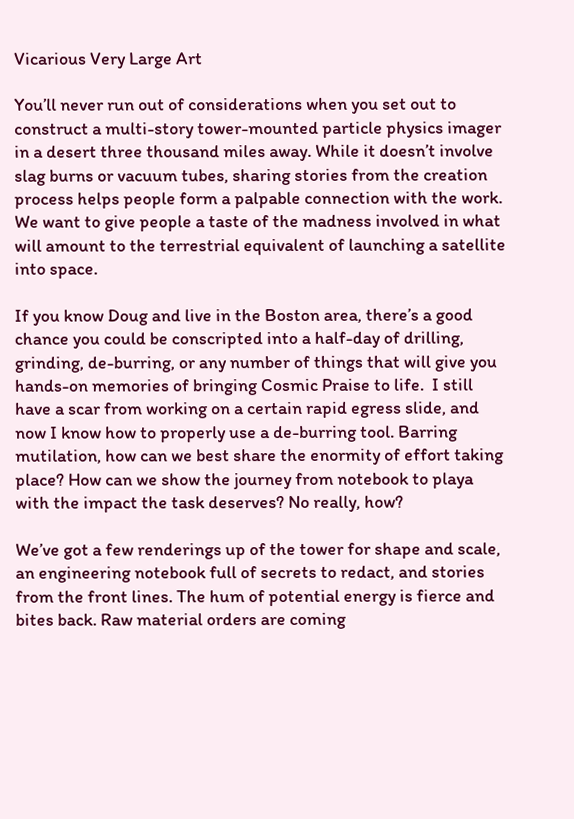Vicarious Very Large Art

You’ll never run out of considerations when you set out to construct a multi-story tower-mounted particle physics imager in a desert three thousand miles away. While it doesn’t involve slag burns or vacuum tubes, sharing stories from the creation process helps people form a palpable connection with the work. We want to give people a taste of the madness involved in what will amount to the terrestrial equivalent of launching a satellite into space.

If you know Doug and live in the Boston area, there’s a good chance you could be conscripted into a half-day of drilling, grinding, de-burring, or any number of things that will give you hands-on memories of bringing Cosmic Praise to life.  I still have a scar from working on a certain rapid egress slide, and now I know how to properly use a de-burring tool. Barring mutilation, how can we best share the enormity of effort taking place? How can we show the journey from notebook to playa with the impact the task deserves? No really, how?

We’ve got a few renderings up of the tower for shape and scale, an engineering notebook full of secrets to redact, and stories from the front lines. The hum of potential energy is fierce and bites back. Raw material orders are coming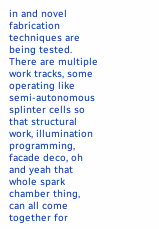in and novel fabrication techniques are being tested. There are multiple work tracks, some operating like semi-autonomous splinter cells so that structural work, illumination programming, facade deco, oh and yeah that whole spark chamber thing, can all come together for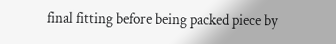final fitting before being packed piece by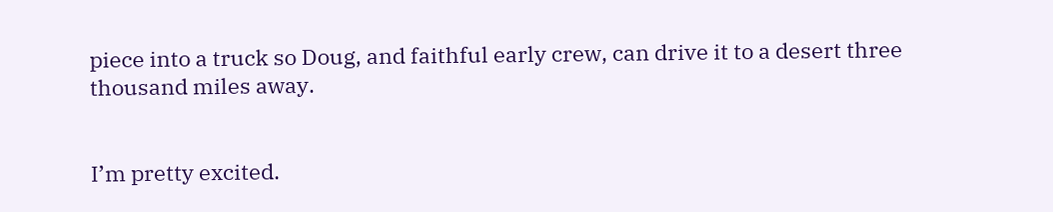piece into a truck so Doug, and faithful early crew, can drive it to a desert three thousand miles away.


I’m pretty excited.